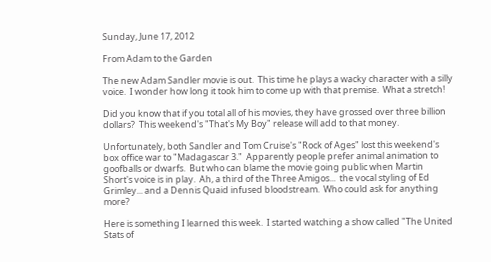Sunday, June 17, 2012

From Adam to the Garden

The new Adam Sandler movie is out.  This time he plays a wacky character with a silly voice.  I wonder how long it took him to come up with that premise.  What a stretch!

Did you know that if you total all of his movies, they have grossed over three billion dollars?  This weekend's "That's My Boy" release will add to that money.

Unfortunately, both Sandler and Tom Cruise's "Rock of Ages" lost this weekend's box office war to "Madagascar 3."  Apparently people prefer animal animation to goofballs or dwarfs.  But who can blame the movie going public when Martin Short's voice is in play.  Ah, a third of the Three Amigos...  the vocal styling of Ed Grimley... and a Dennis Quaid infused bloodstream.  Who could ask for anything more?

Here is something I learned this week.  I started watching a show called "The United Stats of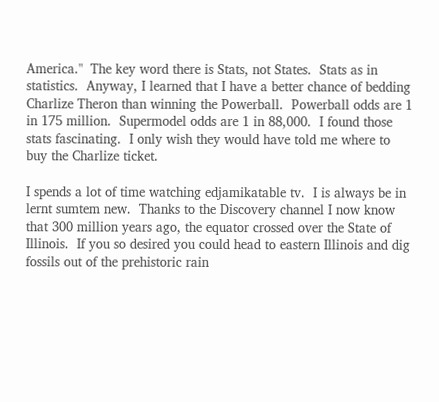America."  The key word there is Stats, not States.  Stats as in statistics.  Anyway, I learned that I have a better chance of bedding Charlize Theron than winning the Powerball.  Powerball odds are 1 in 175 million.  Supermodel odds are 1 in 88,000.  I found those stats fascinating.  I only wish they would have told me where to buy the Charlize ticket.

I spends a lot of time watching edjamikatable tv.  I is always be in lernt sumtem new.  Thanks to the Discovery channel I now know that 300 million years ago, the equator crossed over the State of Illinois.  If you so desired you could head to eastern Illinois and dig fossils out of the prehistoric rain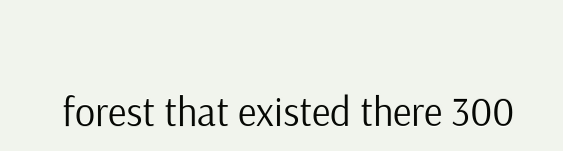forest that existed there 300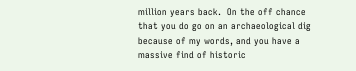million years back.  On the off chance that you do go on an archaeological dig because of my words, and you have a massive find of historic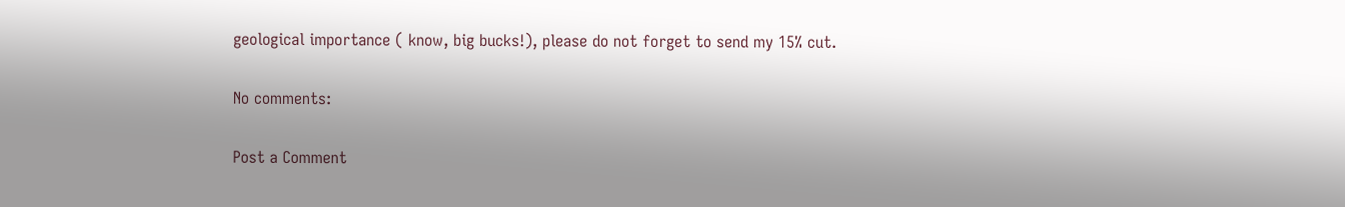geological importance ( know, big bucks!), please do not forget to send my 15% cut.

No comments:

Post a Comment